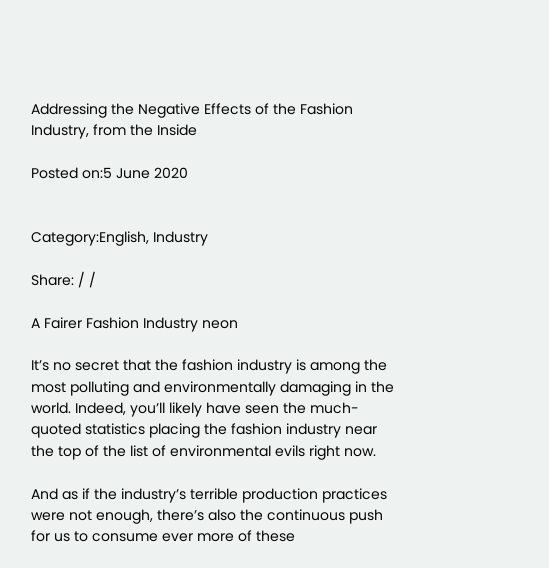Addressing the Negative Effects of the Fashion Industry, from the Inside

Posted on:5 June 2020


Category:English, Industry

Share: / /

A Fairer Fashion Industry neon

It’s no secret that the fashion industry is among the most polluting and environmentally damaging in the world. Indeed, you’ll likely have seen the much-quoted statistics placing the fashion industry near the top of the list of environmental evils right now.

And as if the industry’s terrible production practices were not enough, there’s also the continuous push for us to consume ever more of these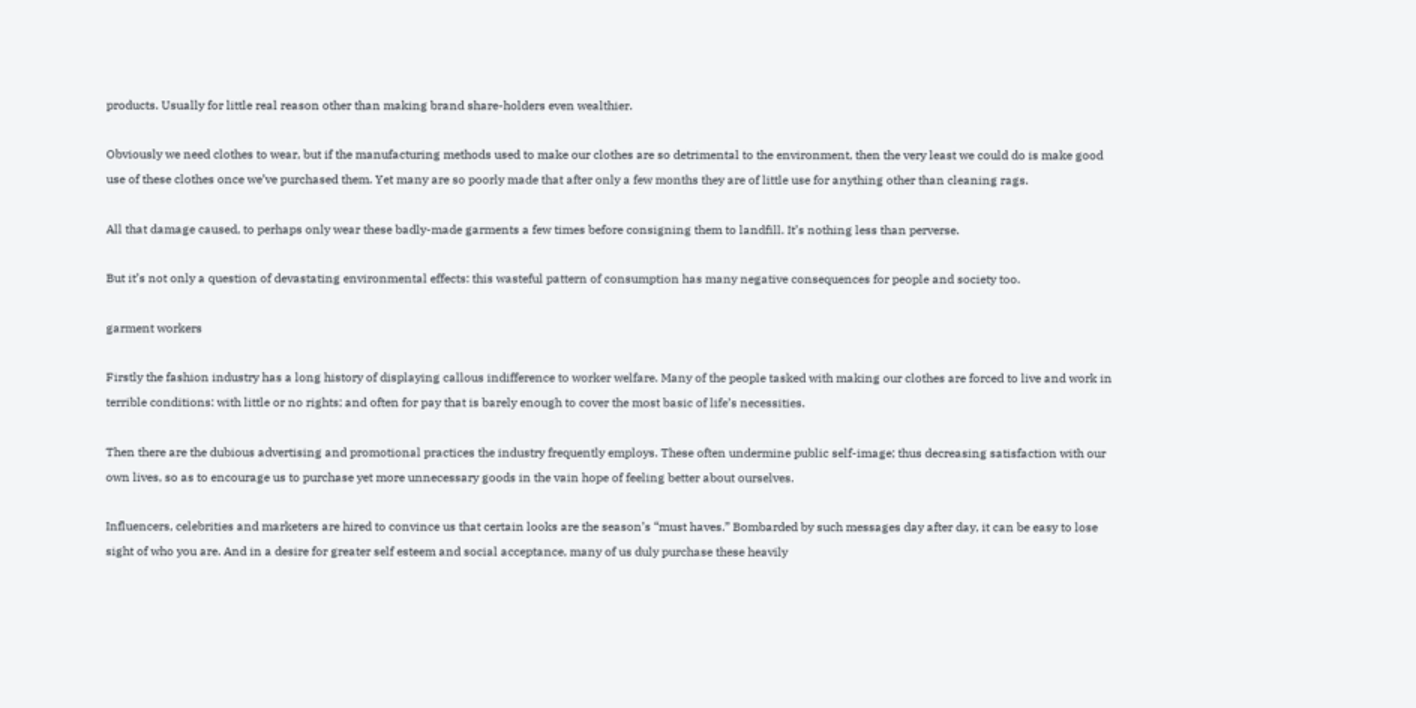products. Usually for little real reason other than making brand share-holders even wealthier.

Obviously we need clothes to wear, but if the manufacturing methods used to make our clothes are so detrimental to the environment, then the very least we could do is make good use of these clothes once we’ve purchased them. Yet many are so poorly made that after only a few months they are of little use for anything other than cleaning rags.

All that damage caused, to perhaps only wear these badly-made garments a few times before consigning them to landfill. It’s nothing less than perverse.

But it’s not only a question of devastating environmental effects: this wasteful pattern of consumption has many negative consequences for people and society too.

garment workers

Firstly the fashion industry has a long history of displaying callous indifference to worker welfare. Many of the people tasked with making our clothes are forced to live and work in terrible conditions: with little or no rights; and often for pay that is barely enough to cover the most basic of life’s necessities.

Then there are the dubious advertising and promotional practices the industry frequently employs. These often undermine public self-image; thus decreasing satisfaction with our own lives, so as to encourage us to purchase yet more unnecessary goods in the vain hope of feeling better about ourselves.

Influencers, celebrities and marketers are hired to convince us that certain looks are the season’s “must haves.” Bombarded by such messages day after day, it can be easy to lose sight of who you are. And in a desire for greater self esteem and social acceptance, many of us duly purchase these heavily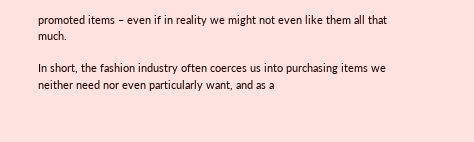promoted items – even if in reality we might not even like them all that much.

In short, the fashion industry often coerces us into purchasing items we neither need nor even particularly want, and as a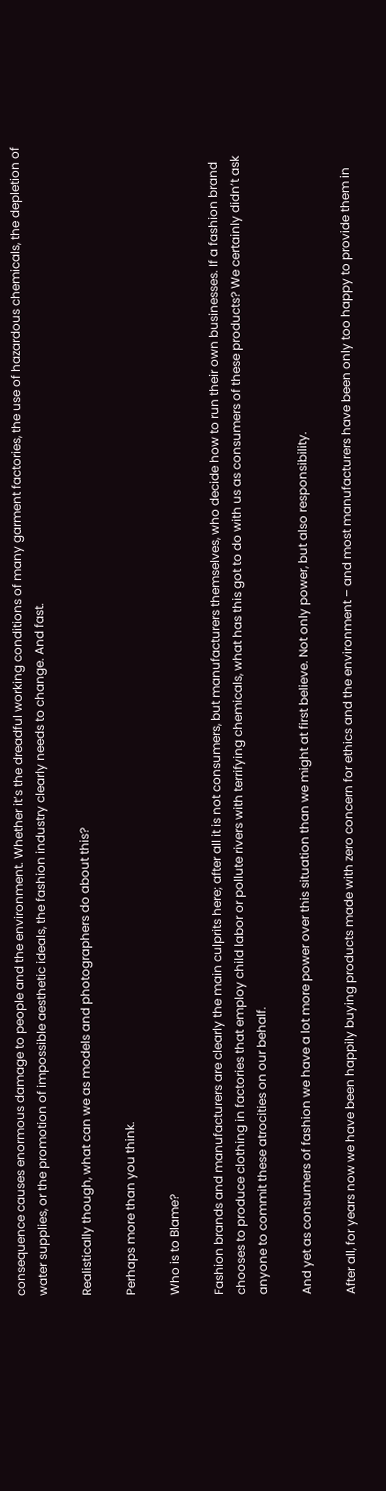consequence causes enormous damage to people and the environment. Whether it’s the dreadful working conditions of many garment factories, the use of hazardous chemicals, the depletion of water supplies, or the promotion of impossible aesthetic ideals, the fashion industry clearly needs to change. And fast.

Realistically though, what can we as models and photographers do about this?

Perhaps more than you think.

Who is to Blame?

Fashion brands and manufacturers are clearly the main culprits here; after all it is not consumers, but manufacturers themselves, who decide how to run their own businesses. If a fashion brand chooses to produce clothing in factories that employ child labor or pollute rivers with terrifying chemicals, what has this got to do with us as consumers of these products? We certainly didn’t ask anyone to commit these atrocities on our behalf.

And yet as consumers of fashion we have a lot more power over this situation than we might at first believe. Not only power, but also responsibility.

After all, for years now we have been happily buying products made with zero concern for ethics and the environment – and most manufacturers have been only too happy to provide them in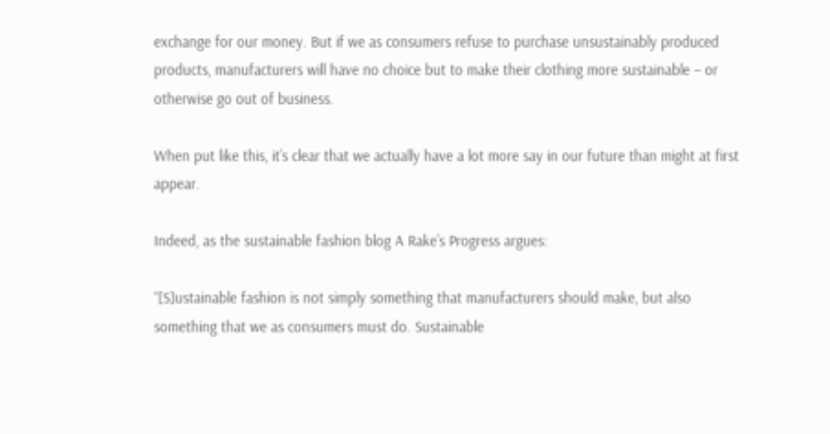exchange for our money. But if we as consumers refuse to purchase unsustainably produced products, manufacturers will have no choice but to make their clothing more sustainable – or otherwise go out of business.

When put like this, it’s clear that we actually have a lot more say in our future than might at first appear.

Indeed, as the sustainable fashion blog A Rake’s Progress argues:

“[S]ustainable fashion is not simply something that manufacturers should make, but also something that we as consumers must do. Sustainable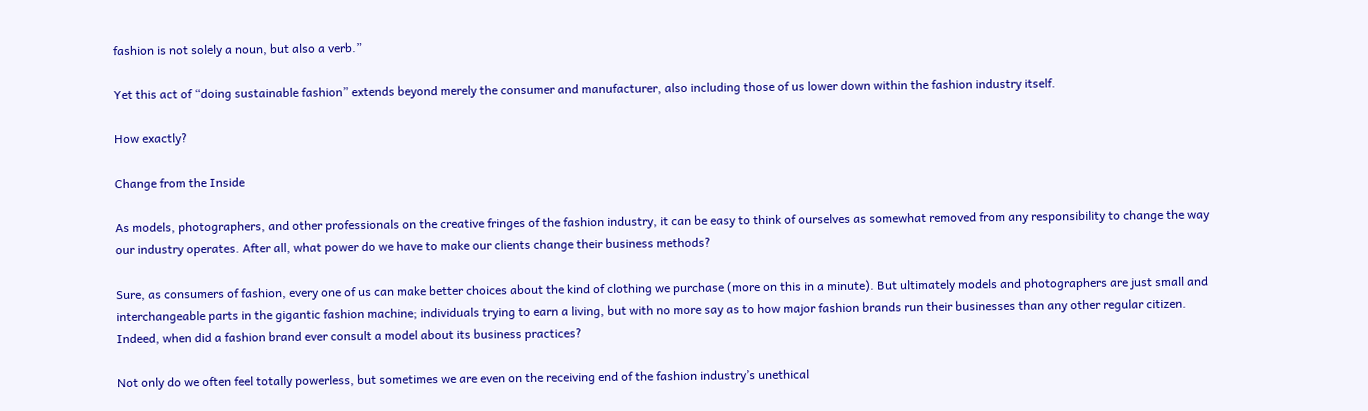fashion is not solely a noun, but also a verb.”

Yet this act of “doing sustainable fashion” extends beyond merely the consumer and manufacturer, also including those of us lower down within the fashion industry itself.

How exactly?

Change from the Inside

As models, photographers, and other professionals on the creative fringes of the fashion industry, it can be easy to think of ourselves as somewhat removed from any responsibility to change the way our industry operates. After all, what power do we have to make our clients change their business methods?

Sure, as consumers of fashion, every one of us can make better choices about the kind of clothing we purchase (more on this in a minute). But ultimately models and photographers are just small and interchangeable parts in the gigantic fashion machine; individuals trying to earn a living, but with no more say as to how major fashion brands run their businesses than any other regular citizen. Indeed, when did a fashion brand ever consult a model about its business practices?

Not only do we often feel totally powerless, but sometimes we are even on the receiving end of the fashion industry’s unethical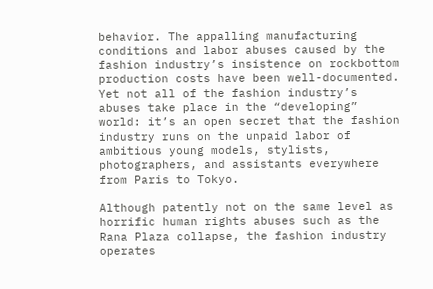behavior. The appalling manufacturing conditions and labor abuses caused by the fashion industry’s insistence on rockbottom production costs have been well-documented. Yet not all of the fashion industry’s abuses take place in the “developing” world: it’s an open secret that the fashion industry runs on the unpaid labor of ambitious young models, stylists, photographers, and assistants everywhere from Paris to Tokyo.

Although patently not on the same level as horrific human rights abuses such as the Rana Plaza collapse, the fashion industry operates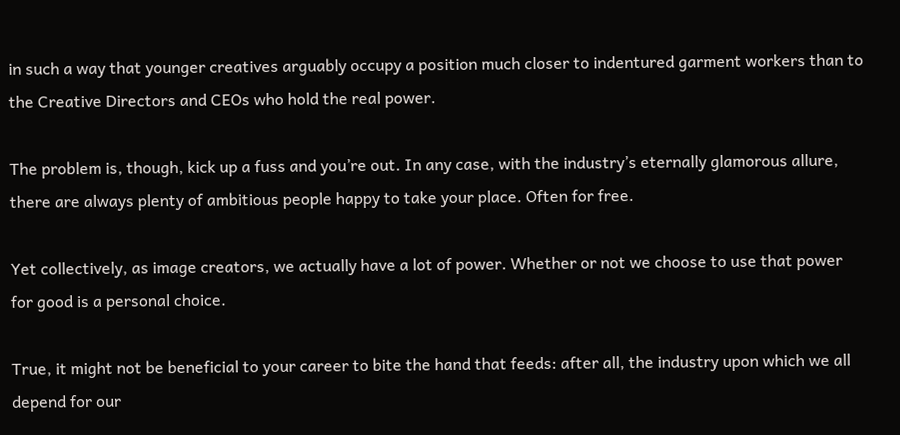in such a way that younger creatives arguably occupy a position much closer to indentured garment workers than to the Creative Directors and CEOs who hold the real power.

The problem is, though, kick up a fuss and you’re out. In any case, with the industry’s eternally glamorous allure, there are always plenty of ambitious people happy to take your place. Often for free.

Yet collectively, as image creators, we actually have a lot of power. Whether or not we choose to use that power for good is a personal choice.

True, it might not be beneficial to your career to bite the hand that feeds: after all, the industry upon which we all depend for our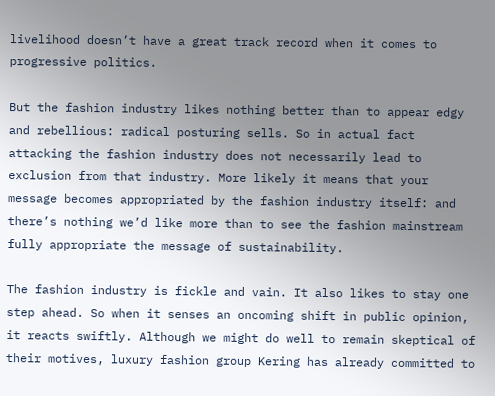livelihood doesn’t have a great track record when it comes to progressive politics.

But the fashion industry likes nothing better than to appear edgy and rebellious: radical posturing sells. So in actual fact attacking the fashion industry does not necessarily lead to exclusion from that industry. More likely it means that your message becomes appropriated by the fashion industry itself: and there’s nothing we’d like more than to see the fashion mainstream fully appropriate the message of sustainability.

The fashion industry is fickle and vain. It also likes to stay one step ahead. So when it senses an oncoming shift in public opinion, it reacts swiftly. Although we might do well to remain skeptical of their motives, luxury fashion group Kering has already committed to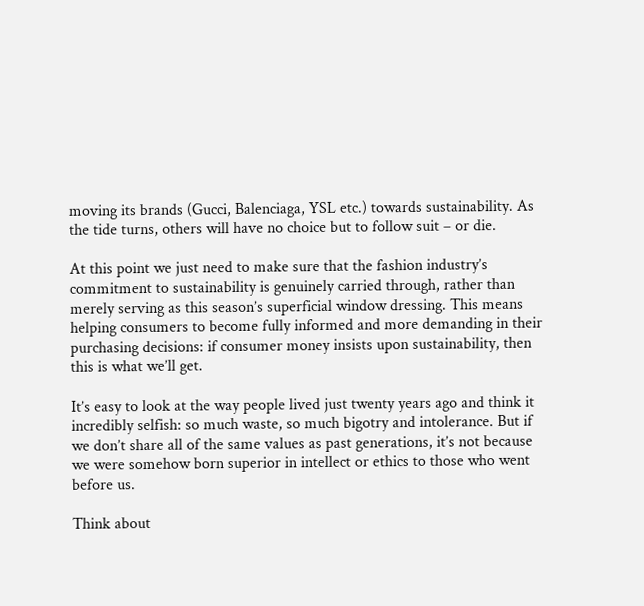moving its brands (Gucci, Balenciaga, YSL etc.) towards sustainability. As the tide turns, others will have no choice but to follow suit – or die.

At this point we just need to make sure that the fashion industry’s commitment to sustainability is genuinely carried through, rather than merely serving as this season’s superficial window dressing. This means helping consumers to become fully informed and more demanding in their purchasing decisions: if consumer money insists upon sustainability, then this is what we’ll get.

It’s easy to look at the way people lived just twenty years ago and think it incredibly selfish: so much waste, so much bigotry and intolerance. But if we don’t share all of the same values as past generations, it’s not because we were somehow born superior in intellect or ethics to those who went before us.

Think about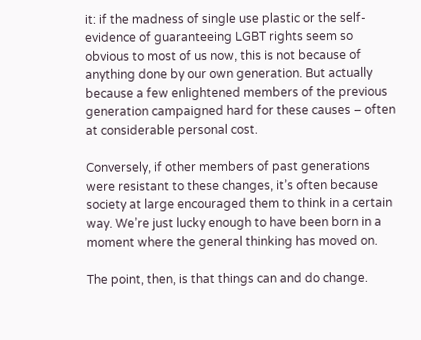it: if the madness of single use plastic or the self-evidence of guaranteeing LGBT rights seem so obvious to most of us now, this is not because of anything done by our own generation. But actually because a few enlightened members of the previous generation campaigned hard for these causes – often at considerable personal cost.

Conversely, if other members of past generations were resistant to these changes, it’s often because society at large encouraged them to think in a certain way. We’re just lucky enough to have been born in a moment where the general thinking has moved on.

The point, then, is that things can and do change.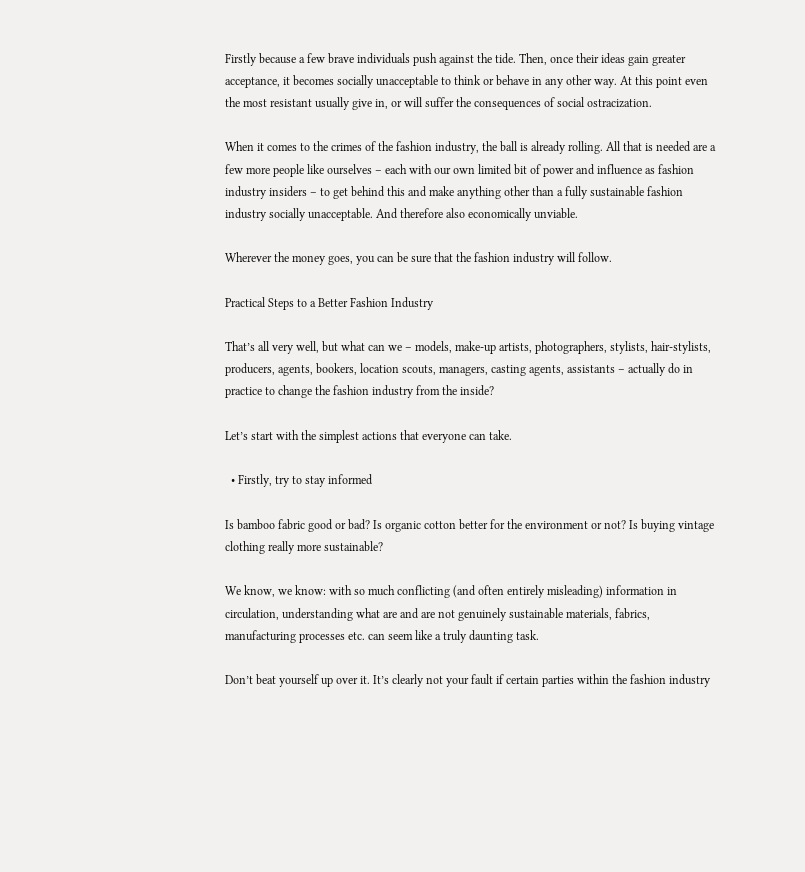Firstly because a few brave individuals push against the tide. Then, once their ideas gain greater acceptance, it becomes socially unacceptable to think or behave in any other way. At this point even the most resistant usually give in, or will suffer the consequences of social ostracization.

When it comes to the crimes of the fashion industry, the ball is already rolling. All that is needed are a few more people like ourselves – each with our own limited bit of power and influence as fashion industry insiders – to get behind this and make anything other than a fully sustainable fashion industry socially unacceptable. And therefore also economically unviable.

Wherever the money goes, you can be sure that the fashion industry will follow.

Practical Steps to a Better Fashion Industry

That’s all very well, but what can we – models, make-up artists, photographers, stylists, hair-stylists, producers, agents, bookers, location scouts, managers, casting agents, assistants – actually do in practice to change the fashion industry from the inside?

Let’s start with the simplest actions that everyone can take.

  • Firstly, try to stay informed

Is bamboo fabric good or bad? Is organic cotton better for the environment or not? Is buying vintage clothing really more sustainable?

We know, we know: with so much conflicting (and often entirely misleading) information in circulation, understanding what are and are not genuinely sustainable materials, fabrics, manufacturing processes etc. can seem like a truly daunting task.

Don’t beat yourself up over it. It’s clearly not your fault if certain parties within the fashion industry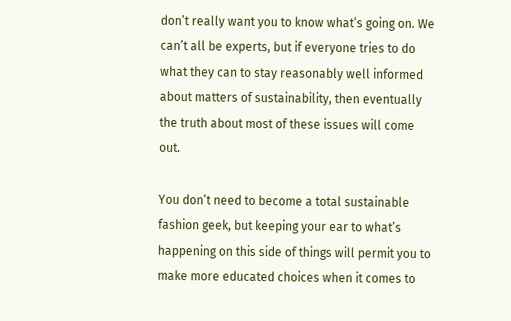don’t really want you to know what’s going on. We can’t all be experts, but if everyone tries to do what they can to stay reasonably well informed about matters of sustainability, then eventually the truth about most of these issues will come out.

You don’t need to become a total sustainable fashion geek, but keeping your ear to what’s happening on this side of things will permit you to make more educated choices when it comes to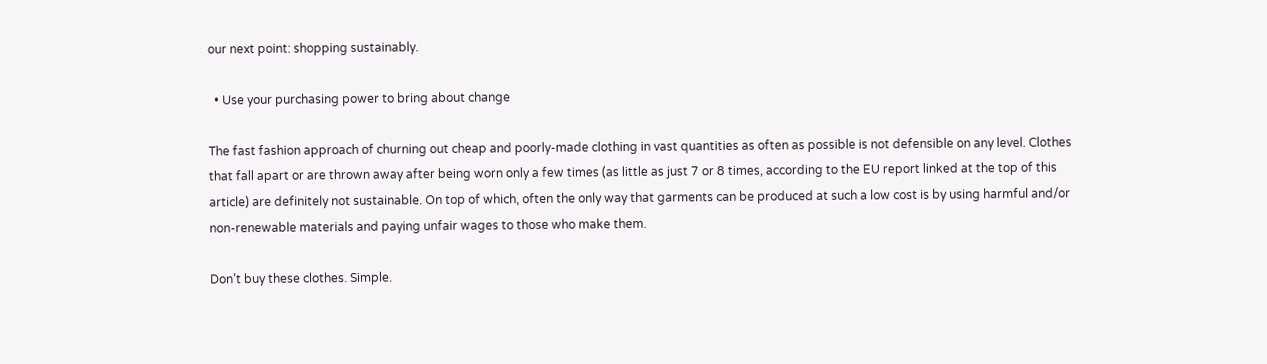our next point: shopping sustainably.

  • Use your purchasing power to bring about change

The fast fashion approach of churning out cheap and poorly-made clothing in vast quantities as often as possible is not defensible on any level. Clothes that fall apart or are thrown away after being worn only a few times (as little as just 7 or 8 times, according to the EU report linked at the top of this article) are definitely not sustainable. On top of which, often the only way that garments can be produced at such a low cost is by using harmful and/or non-renewable materials and paying unfair wages to those who make them.

Don’t buy these clothes. Simple.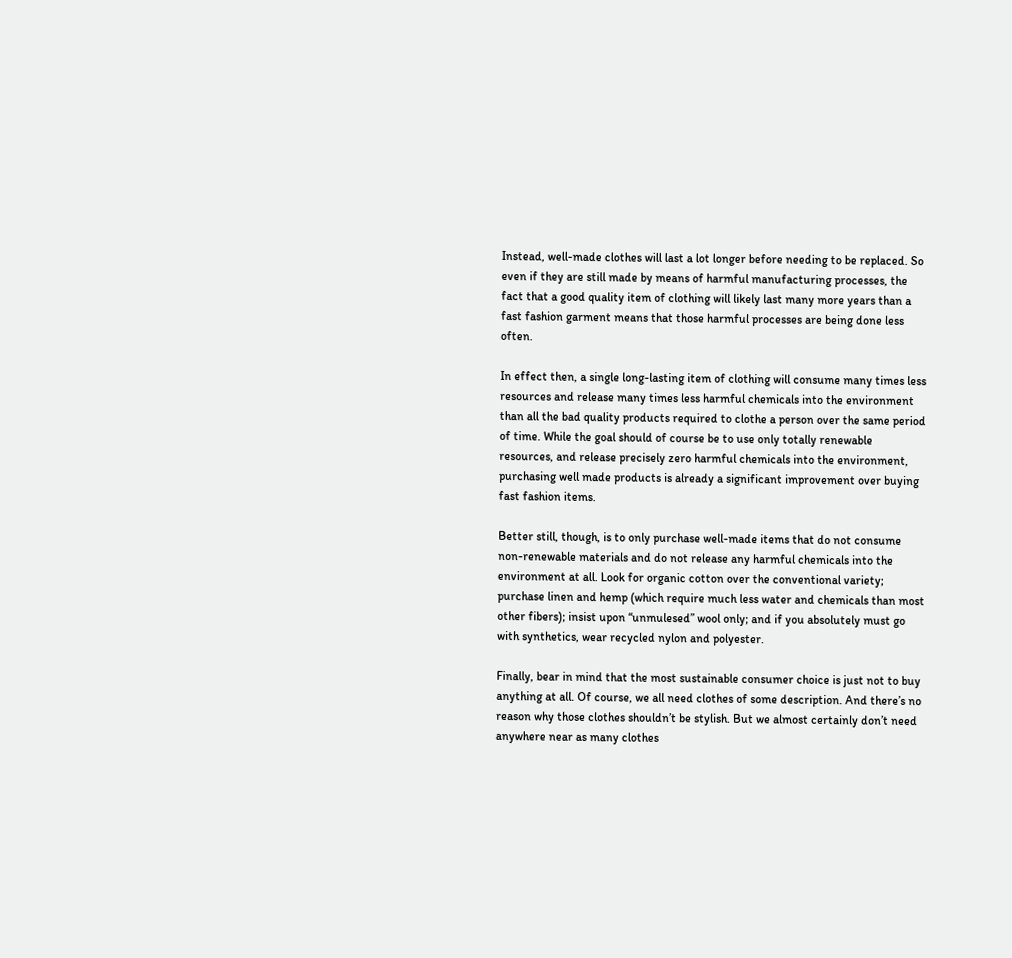Instead, well-made clothes will last a lot longer before needing to be replaced. So even if they are still made by means of harmful manufacturing processes, the fact that a good quality item of clothing will likely last many more years than a fast fashion garment means that those harmful processes are being done less often.

In effect then, a single long-lasting item of clothing will consume many times less resources and release many times less harmful chemicals into the environment than all the bad quality products required to clothe a person over the same period of time. While the goal should of course be to use only totally renewable resources, and release precisely zero harmful chemicals into the environment, purchasing well made products is already a significant improvement over buying fast fashion items.

Better still, though, is to only purchase well-made items that do not consume non-renewable materials and do not release any harmful chemicals into the environment at all. Look for organic cotton over the conventional variety; purchase linen and hemp (which require much less water and chemicals than most other fibers); insist upon “unmulesed” wool only; and if you absolutely must go with synthetics, wear recycled nylon and polyester.

Finally, bear in mind that the most sustainable consumer choice is just not to buy anything at all. Of course, we all need clothes of some description. And there’s no reason why those clothes shouldn’t be stylish. But we almost certainly don’t need anywhere near as many clothes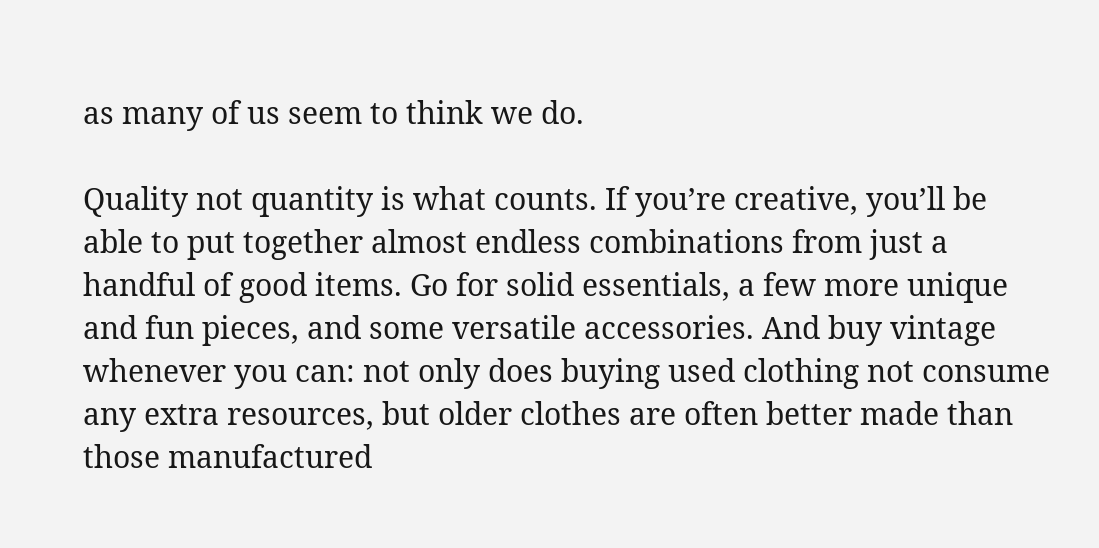as many of us seem to think we do.

Quality not quantity is what counts. If you’re creative, you’ll be able to put together almost endless combinations from just a handful of good items. Go for solid essentials, a few more unique and fun pieces, and some versatile accessories. And buy vintage whenever you can: not only does buying used clothing not consume any extra resources, but older clothes are often better made than those manufactured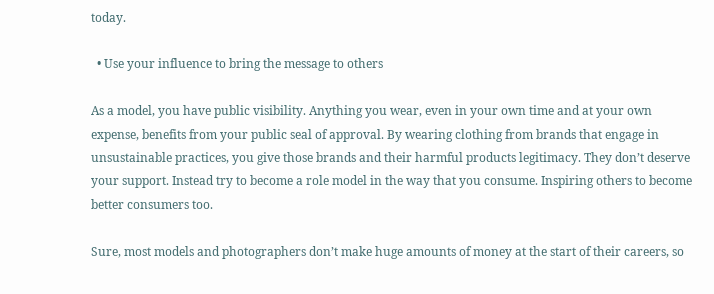today.

  • Use your influence to bring the message to others

As a model, you have public visibility. Anything you wear, even in your own time and at your own expense, benefits from your public seal of approval. By wearing clothing from brands that engage in unsustainable practices, you give those brands and their harmful products legitimacy. They don’t deserve your support. Instead try to become a role model in the way that you consume. Inspiring others to become better consumers too.

Sure, most models and photographers don’t make huge amounts of money at the start of their careers, so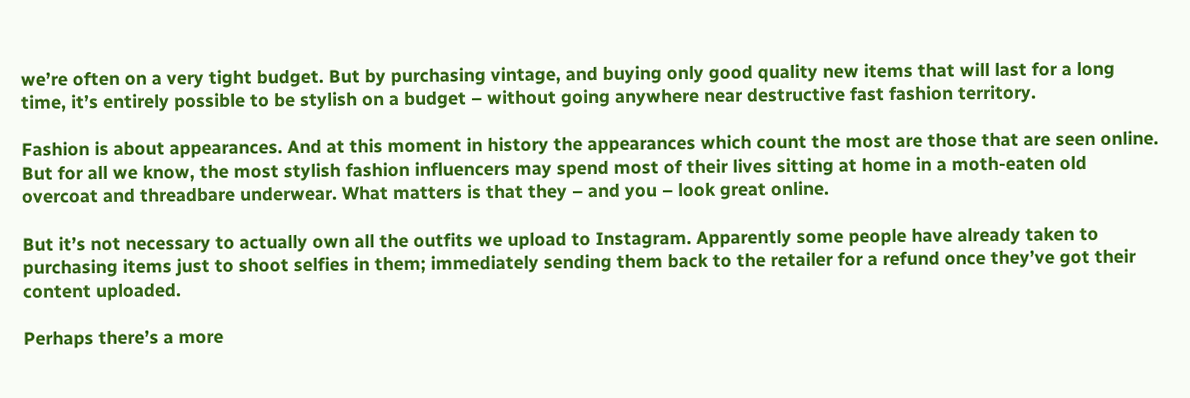we’re often on a very tight budget. But by purchasing vintage, and buying only good quality new items that will last for a long time, it’s entirely possible to be stylish on a budget – without going anywhere near destructive fast fashion territory.

Fashion is about appearances. And at this moment in history the appearances which count the most are those that are seen online. But for all we know, the most stylish fashion influencers may spend most of their lives sitting at home in a moth-eaten old overcoat and threadbare underwear. What matters is that they – and you – look great online.

But it’s not necessary to actually own all the outfits we upload to Instagram. Apparently some people have already taken to purchasing items just to shoot selfies in them; immediately sending them back to the retailer for a refund once they’ve got their content uploaded.

Perhaps there’s a more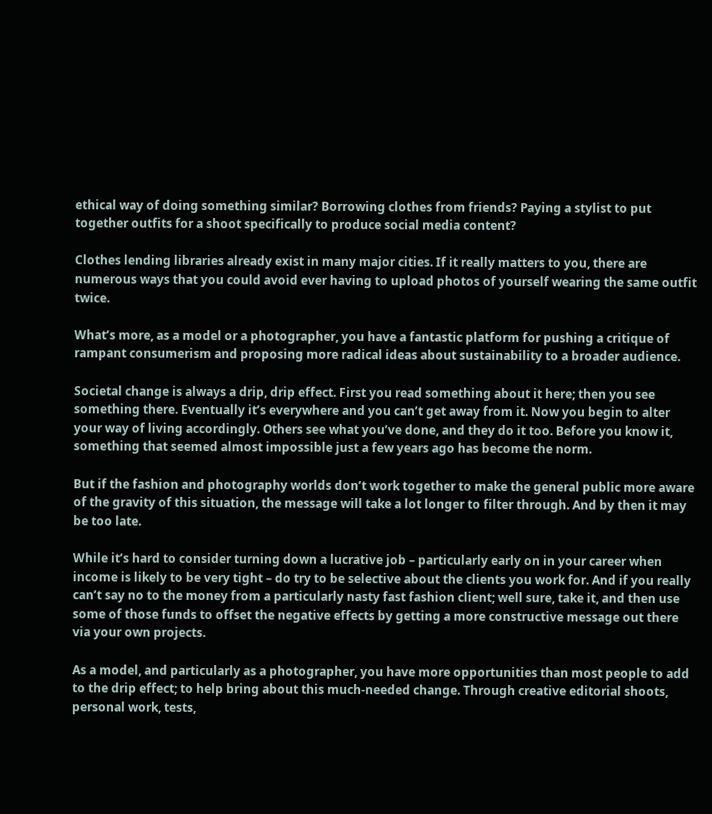ethical way of doing something similar? Borrowing clothes from friends? Paying a stylist to put together outfits for a shoot specifically to produce social media content?

Clothes lending libraries already exist in many major cities. If it really matters to you, there are numerous ways that you could avoid ever having to upload photos of yourself wearing the same outfit twice.

What’s more, as a model or a photographer, you have a fantastic platform for pushing a critique of rampant consumerism and proposing more radical ideas about sustainability to a broader audience.

Societal change is always a drip, drip effect. First you read something about it here; then you see something there. Eventually it’s everywhere and you can’t get away from it. Now you begin to alter your way of living accordingly. Others see what you’ve done, and they do it too. Before you know it, something that seemed almost impossible just a few years ago has become the norm.

But if the fashion and photography worlds don’t work together to make the general public more aware of the gravity of this situation, the message will take a lot longer to filter through. And by then it may be too late.

While it’s hard to consider turning down a lucrative job – particularly early on in your career when income is likely to be very tight – do try to be selective about the clients you work for. And if you really can’t say no to the money from a particularly nasty fast fashion client; well sure, take it, and then use some of those funds to offset the negative effects by getting a more constructive message out there via your own projects.

As a model, and particularly as a photographer, you have more opportunities than most people to add to the drip effect; to help bring about this much-needed change. Through creative editorial shoots, personal work, tests,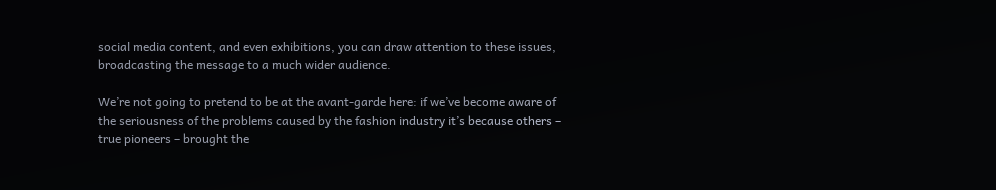social media content, and even exhibitions, you can draw attention to these issues, broadcasting the message to a much wider audience.

We’re not going to pretend to be at the avant-garde here: if we’ve become aware of the seriousness of the problems caused by the fashion industry it’s because others – true pioneers – brought the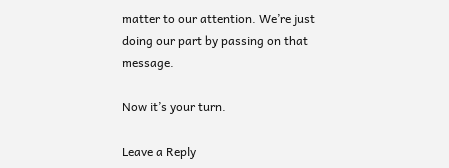matter to our attention. We’re just doing our part by passing on that message.

Now it’s your turn.

Leave a Reply